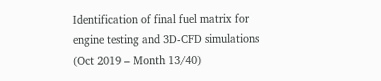Identification of final fuel matrix for engine testing and 3D-CFD simulations (Oct 2019 – Month 13/40)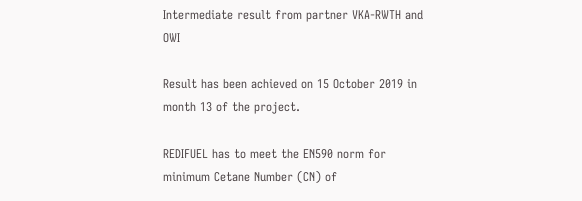Intermediate result from partner VKA-RWTH and OWI

Result has been achieved on 15 October 2019 in month 13 of the project.

REDIFUEL has to meet the EN590 norm for minimum Cetane Number (CN) of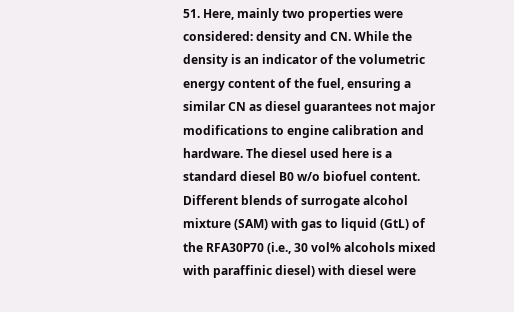51. Here, mainly two properties were considered: density and CN. While the density is an indicator of the volumetric energy content of the fuel, ensuring a similar CN as diesel guarantees not major modifications to engine calibration and hardware. The diesel used here is a standard diesel B0 w/o biofuel content. Different blends of surrogate alcohol mixture (SAM) with gas to liquid (GtL) of the RFA30P70 (i.e., 30 vol% alcohols mixed with paraffinic diesel) with diesel were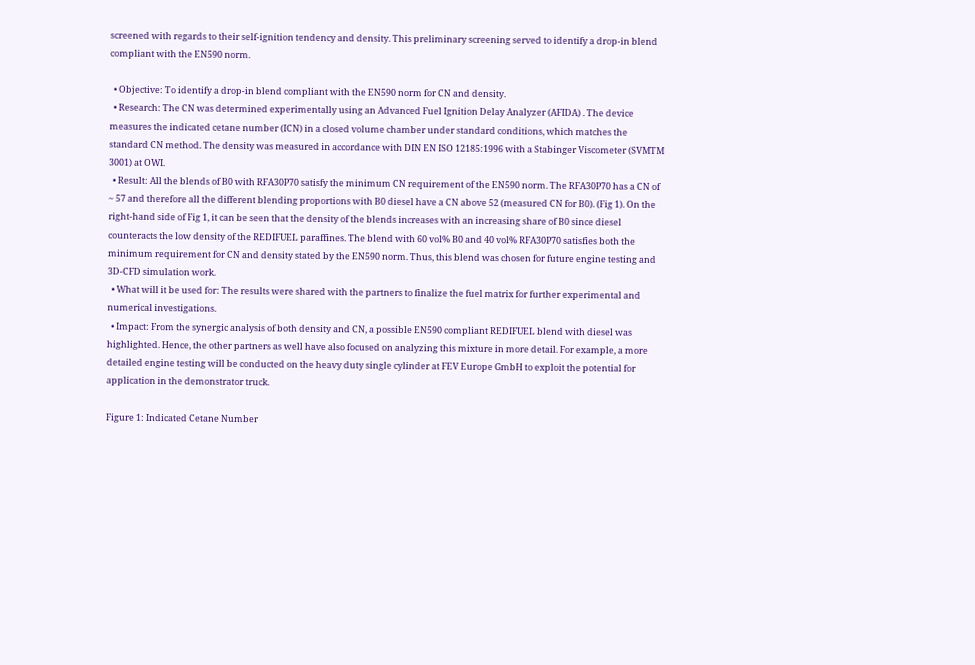screened with regards to their self-ignition tendency and density. This preliminary screening served to identify a drop-in blend compliant with the EN590 norm.

  • Objective: To identify a drop-in blend compliant with the EN590 norm for CN and density.
  • Research: The CN was determined experimentally using an Advanced Fuel Ignition Delay Analyzer (AFIDA) . The device measures the indicated cetane number (ICN) in a closed volume chamber under standard conditions, which matches the standard CN method. The density was measured in accordance with DIN EN ISO 12185:1996 with a Stabinger Viscometer (SVMTM 3001) at OWI.
  • Result: All the blends of B0 with RFA30P70 satisfy the minimum CN requirement of the EN590 norm. The RFA30P70 has a CN of ~ 57 and therefore all the different blending proportions with B0 diesel have a CN above 52 (measured CN for B0). (Fig 1). On the right-hand side of Fig 1, it can be seen that the density of the blends increases with an increasing share of B0 since diesel counteracts the low density of the REDIFUEL paraffines. The blend with 60 vol% B0 and 40 vol% RFA30P70 satisfies both the minimum requirement for CN and density stated by the EN590 norm. Thus, this blend was chosen for future engine testing and 3D-CFD simulation work.
  • What will it be used for: The results were shared with the partners to finalize the fuel matrix for further experimental and numerical investigations.
  • Impact: From the synergic analysis of both density and CN, a possible EN590 compliant REDIFUEL blend with diesel was highlighted. Hence, the other partners as well have also focused on analyzing this mixture in more detail. For example, a more detailed engine testing will be conducted on the heavy duty single cylinder at FEV Europe GmbH to exploit the potential for application in the demonstrator truck.

Figure 1: Indicated Cetane Number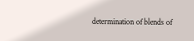determination of blends of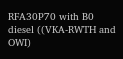RFA30P70 with B0 diesel ((VKA-RWTH and OWI)